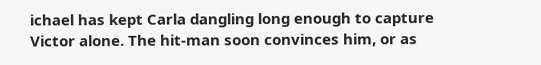ichael has kept Carla dangling long enough to capture Victor alone. The hit-man soon convinces him, or as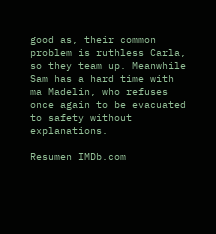good as, their common problem is ruthless Carla, so they team up. Meanwhile Sam has a hard time with ma Madelin, who refuses once again to be evacuated to safety without explanations.

Resumen IMDb.com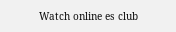Watch online es club